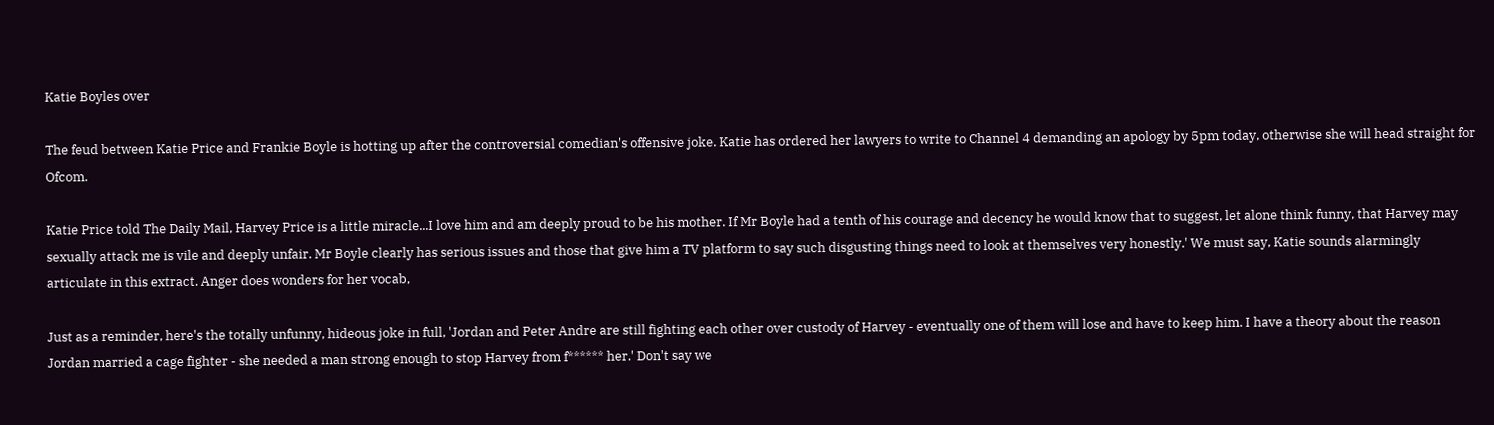Katie Boyles over

The feud between Katie Price and Frankie Boyle is hotting up after the controversial comedian's offensive joke. Katie has ordered her lawyers to write to Channel 4 demanding an apology by 5pm today, otherwise she will head straight for Ofcom.

Katie Price told The Daily Mail, Harvey Price is a little miracle...I love him and am deeply proud to be his mother. If Mr Boyle had a tenth of his courage and decency he would know that to suggest, let alone think funny, that Harvey may sexually attack me is vile and deeply unfair. Mr Boyle clearly has serious issues and those that give him a TV platform to say such disgusting things need to look at themselves very honestly.' We must say, Katie sounds alarmingly articulate in this extract. Anger does wonders for her vocab,

Just as a reminder, here's the totally unfunny, hideous joke in full, 'Jordan and Peter Andre are still fighting each other over custody of Harvey - eventually one of them will lose and have to keep him. I have a theory about the reason Jordan married a cage fighter - she needed a man strong enough to stop Harvey from f****** her.' Don't say we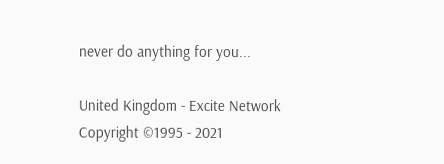never do anything for you...

United Kingdom - Excite Network Copyright ©1995 - 2021